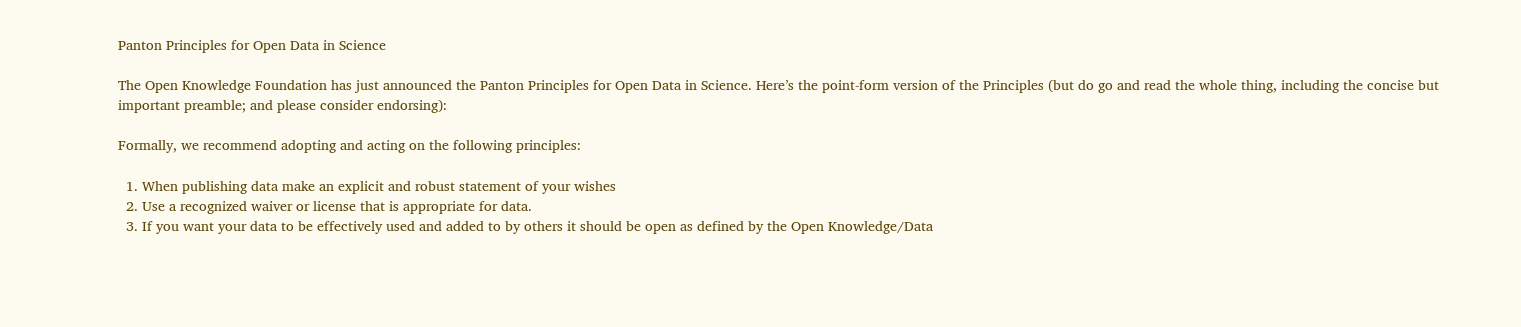Panton Principles for Open Data in Science

The Open Knowledge Foundation has just announced the Panton Principles for Open Data in Science. Here’s the point-form version of the Principles (but do go and read the whole thing, including the concise but important preamble; and please consider endorsing):

Formally, we recommend adopting and acting on the following principles:

  1. When publishing data make an explicit and robust statement of your wishes
  2. Use a recognized waiver or license that is appropriate for data.
  3. If you want your data to be effectively used and added to by others it should be open as defined by the Open Knowledge/Data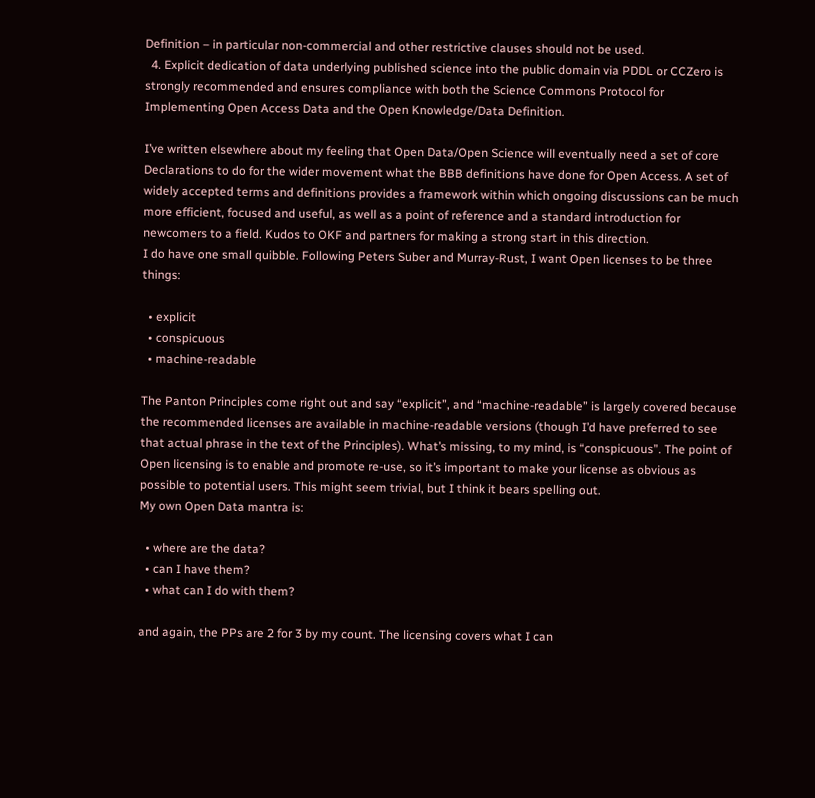Definition – in particular non-commercial and other restrictive clauses should not be used.
  4. Explicit dedication of data underlying published science into the public domain via PDDL or CCZero is strongly recommended and ensures compliance with both the Science Commons Protocol for Implementing Open Access Data and the Open Knowledge/Data Definition.

I’ve written elsewhere about my feeling that Open Data/Open Science will eventually need a set of core Declarations to do for the wider movement what the BBB definitions have done for Open Access. A set of widely accepted terms and definitions provides a framework within which ongoing discussions can be much more efficient, focused and useful, as well as a point of reference and a standard introduction for newcomers to a field. Kudos to OKF and partners for making a strong start in this direction.
I do have one small quibble. Following Peters Suber and Murray-Rust, I want Open licenses to be three things:

  • explicit
  • conspicuous
  • machine-readable

The Panton Principles come right out and say “explicit”, and “machine-readable” is largely covered because the recommended licenses are available in machine-readable versions (though I’d have preferred to see that actual phrase in the text of the Principles). What’s missing, to my mind, is “conspicuous”. The point of Open licensing is to enable and promote re-use, so it’s important to make your license as obvious as possible to potential users. This might seem trivial, but I think it bears spelling out.
My own Open Data mantra is:

  • where are the data?
  • can I have them?
  • what can I do with them?

and again, the PPs are 2 for 3 by my count. The licensing covers what I can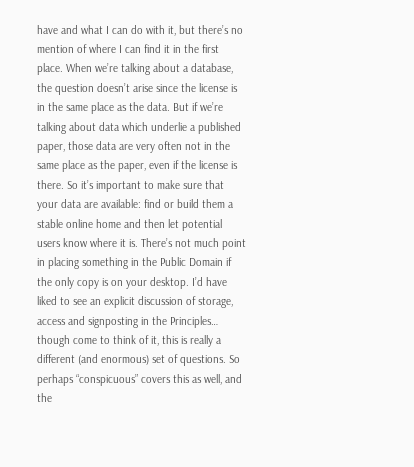have and what I can do with it, but there’s no mention of where I can find it in the first place. When we’re talking about a database, the question doesn’t arise since the license is in the same place as the data. But if we’re talking about data which underlie a published paper, those data are very often not in the same place as the paper, even if the license is there. So it’s important to make sure that your data are available: find or build them a stable online home and then let potential users know where it is. There’s not much point in placing something in the Public Domain if the only copy is on your desktop. I’d have liked to see an explicit discussion of storage, access and signposting in the Principles… though come to think of it, this is really a different (and enormous) set of questions. So perhaps “conspicuous” covers this as well, and the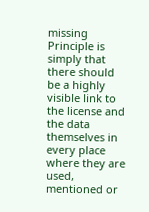missing Principle is simply that there should be a highly visible link to the license and the data themselves in every place where they are used, mentioned or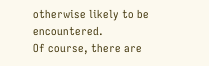otherwise likely to be encountered.
Of course, there are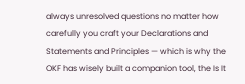always unresolved questions no matter how carefully you craft your Declarations and Statements and Principles — which is why the OKF has wisely built a companion tool, the Is It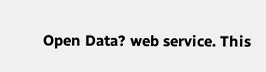Open Data? web service. This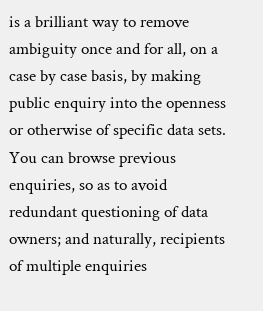is a brilliant way to remove ambiguity once and for all, on a case by case basis, by making public enquiry into the openness or otherwise of specific data sets. You can browse previous enquiries, so as to avoid redundant questioning of data owners; and naturally, recipients of multiple enquiries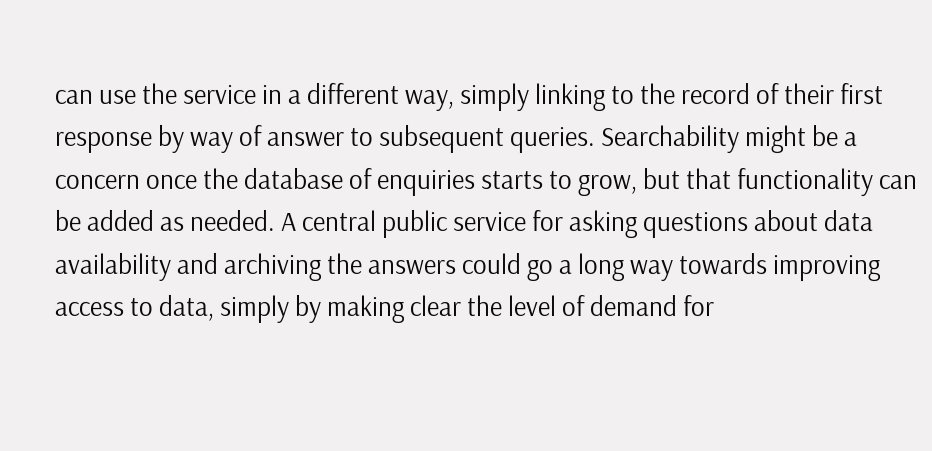can use the service in a different way, simply linking to the record of their first response by way of answer to subsequent queries. Searchability might be a concern once the database of enquiries starts to grow, but that functionality can be added as needed. A central public service for asking questions about data availability and archiving the answers could go a long way towards improving access to data, simply by making clear the level of demand for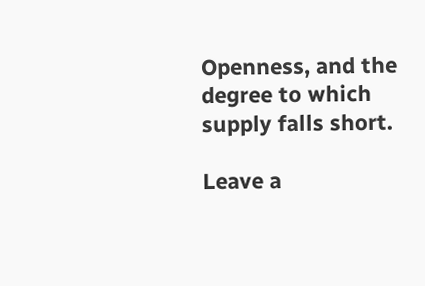Openness, and the degree to which supply falls short.

Leave a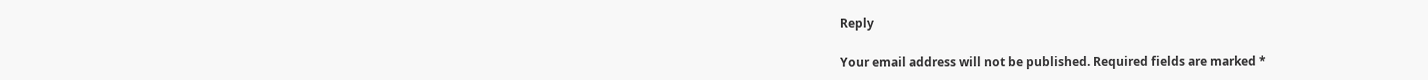Reply

Your email address will not be published. Required fields are marked *